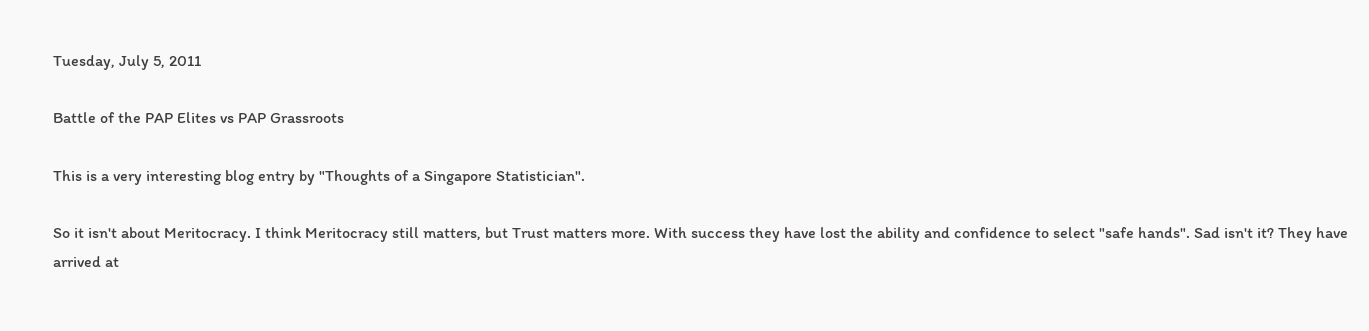Tuesday, July 5, 2011

Battle of the PAP Elites vs PAP Grassroots

This is a very interesting blog entry by "Thoughts of a Singapore Statistician".

So it isn't about Meritocracy. I think Meritocracy still matters, but Trust matters more. With success they have lost the ability and confidence to select "safe hands". Sad isn't it? They have arrived at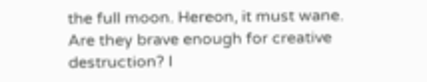the full moon. Hereon, it must wane. Are they brave enough for creative destruction? I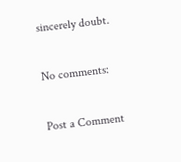sincerely doubt.

No comments:

Post a Comment